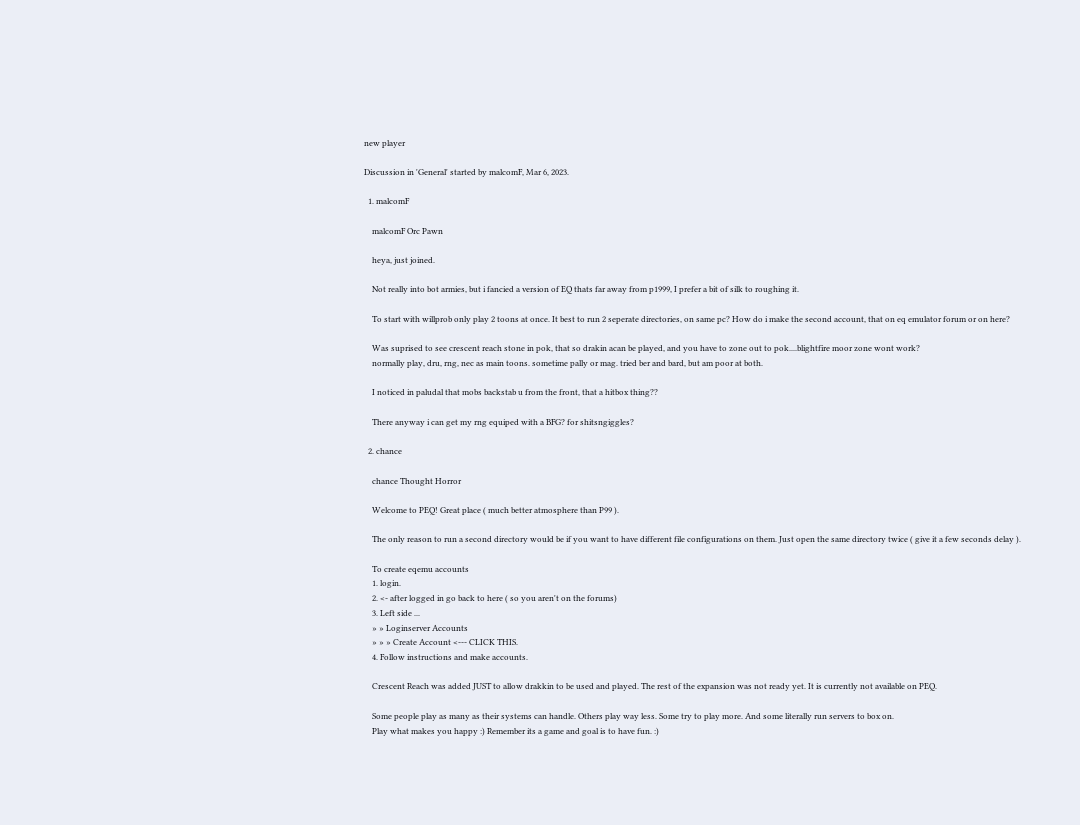new player

Discussion in 'General' started by malcomF, Mar 6, 2023.

  1. malcomF

    malcomF Orc Pawn

    heya, just joined.

    Not really into bot armies, but i fancied a version of EQ thats far away from p1999, I prefer a bit of silk to roughing it.

    To start with willprob only play 2 toons at once. It best to run 2 seperate directories, on same pc? How do i make the second account, that on eq emulator forum or on here?

    Was suprised to see crescent reach stone in pok, that so drakin acan be played, and you have to zone out to pok....blightfire moor zone wont work?
    normally play, dru, rng, nec as main toons. sometime pally or mag. tried ber and bard, but am poor at both.

    I noticed in paludal that mobs backstab u from the front, that a hitbox thing??

    There anyway i can get my rng equiped with a BFG? for shitsngiggles?

  2. chance

    chance Thought Horror

    Welcome to PEQ! Great place ( much better atmosphere than P99 ).

    The only reason to run a second directory would be if you want to have different file configurations on them. Just open the same directory twice ( give it a few seconds delay ).

    To create eqemu accounts
    1. login.
    2. <- after logged in go back to here ( so you aren't on the forums)
    3. Left side ...
    » » Loginserver Accounts
    » » » Create Account <--- CLICK THIS.
    4. Follow instructions and make accounts.

    Crescent Reach was added JUST to allow drakkin to be used and played. The rest of the expansion was not ready yet. It is currently not available on PEQ.

    Some people play as many as their systems can handle. Others play way less. Some try to play more. And some literally run servers to box on.
    Play what makes you happy :) Remember its a game and goal is to have fun. :)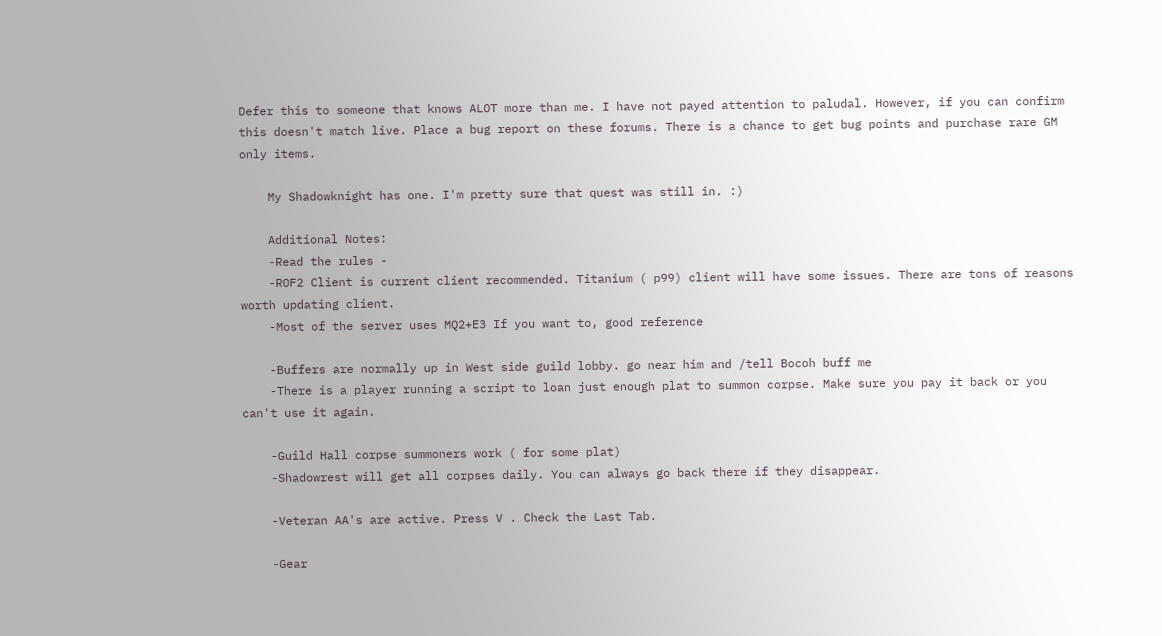Defer this to someone that knows ALOT more than me. I have not payed attention to paludal. However, if you can confirm this doesn't match live. Place a bug report on these forums. There is a chance to get bug points and purchase rare GM only items.

    My Shadowknight has one. I'm pretty sure that quest was still in. :)

    Additional Notes:
    -Read the rules -
    -ROF2 Client is current client recommended. Titanium ( p99) client will have some issues. There are tons of reasons worth updating client.
    -Most of the server uses MQ2+E3 If you want to, good reference

    -Buffers are normally up in West side guild lobby. go near him and /tell Bocoh buff me
    -There is a player running a script to loan just enough plat to summon corpse. Make sure you pay it back or you can't use it again.

    -Guild Hall corpse summoners work ( for some plat)
    -Shadowrest will get all corpses daily. You can always go back there if they disappear.

    -Veteran AA's are active. Press V . Check the Last Tab.

    -Gear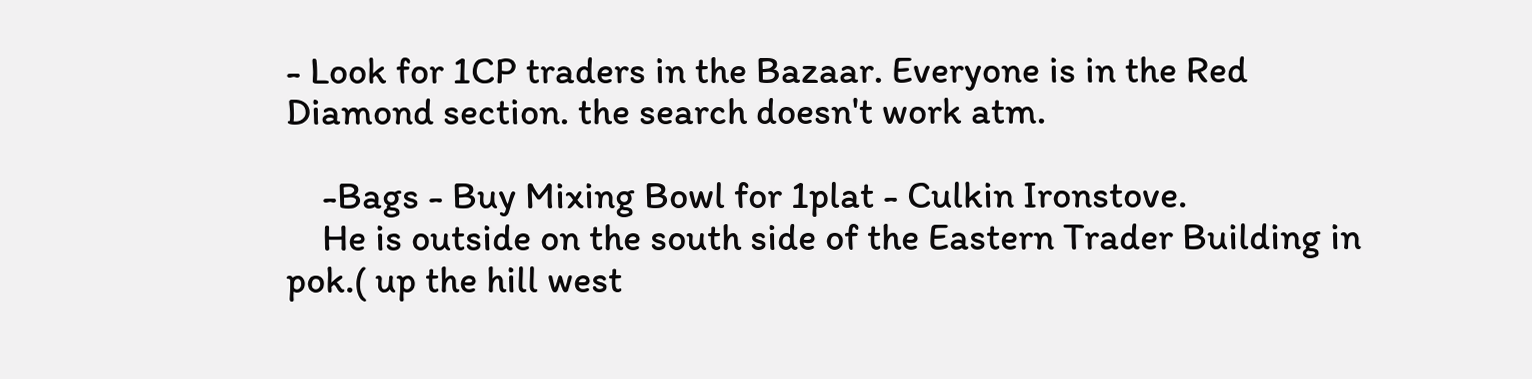- Look for 1CP traders in the Bazaar. Everyone is in the Red Diamond section. the search doesn't work atm.

    -Bags - Buy Mixing Bowl for 1plat - Culkin Ironstove.
    He is outside on the south side of the Eastern Trader Building in pok.( up the hill west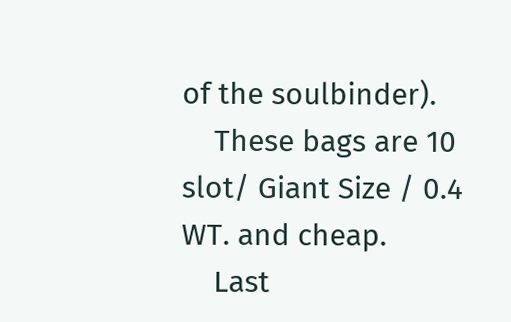of the soulbinder).
    These bags are 10 slot/ Giant Size / 0.4 WT. and cheap.
    Last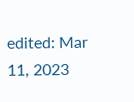edited: Mar 11, 2023